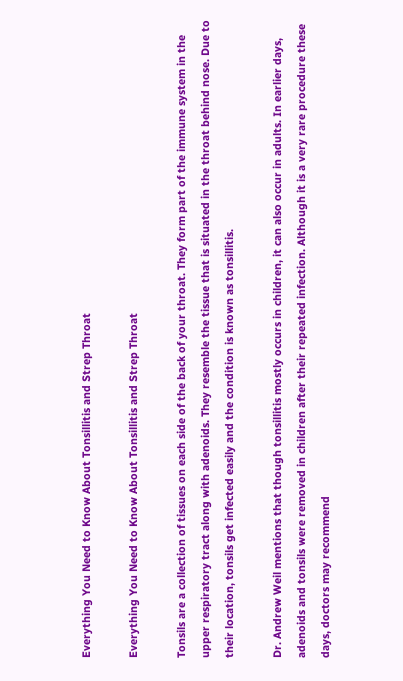Everything You Need to Know About Tonsillitis and Strep Throat

Everything You Need to Know About Tonsillitis and Strep Throat

Tonsils are a collection of tissues on each side of the back of your throat. They form part of the immune system in the upper respiratory tract along with adenoids. They resemble the tissue that is situated in the throat behind nose. Due to their location, tonsils get infected easily and the condition is known as tonsillitis.

Dr. Andrew Weil mentions that though tonsillitis mostly occurs in children, it can also occur in adults. In earlier days, adenoids and tonsils were removed in children after their repeated infection. Although it is a very rare procedure these days, doctors may recommend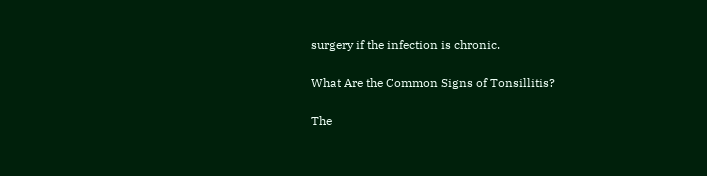surgery if the infection is chronic.

What Are the Common Signs of Tonsillitis?

The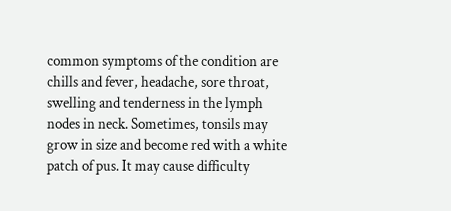common symptoms of the condition are chills and fever, headache, sore throat, swelling and tenderness in the lymph nodes in neck. Sometimes, tonsils may grow in size and become red with a white patch of pus. It may cause difficulty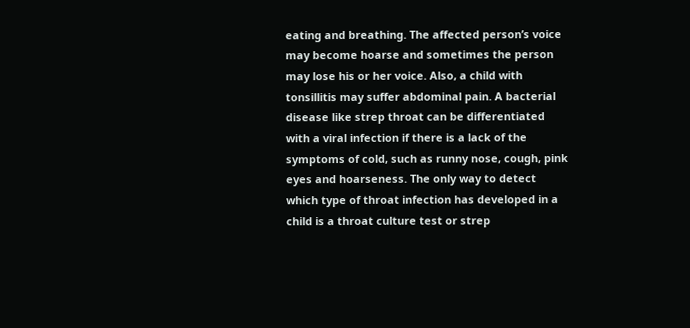eating and breathing. The affected person’s voice may become hoarse and sometimes the person may lose his or her voice. Also, a child with tonsillitis may suffer abdominal pain. A bacterial disease like strep throat can be differentiated with a viral infection if there is a lack of the symptoms of cold, such as runny nose, cough, pink eyes and hoarseness. The only way to detect which type of throat infection has developed in a child is a throat culture test or strep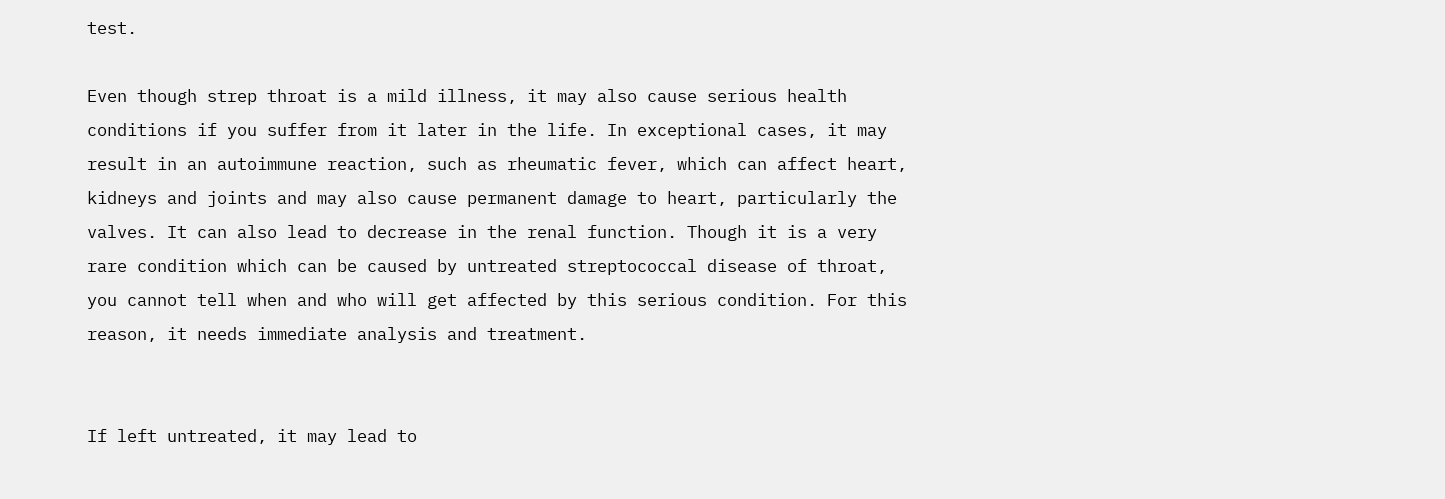test.

Even though strep throat is a mild illness, it may also cause serious health conditions if you suffer from it later in the life. In exceptional cases, it may result in an autoimmune reaction, such as rheumatic fever, which can affect heart, kidneys and joints and may also cause permanent damage to heart, particularly the valves. It can also lead to decrease in the renal function. Though it is a very rare condition which can be caused by untreated streptococcal disease of throat, you cannot tell when and who will get affected by this serious condition. For this reason, it needs immediate analysis and treatment.


If left untreated, it may lead to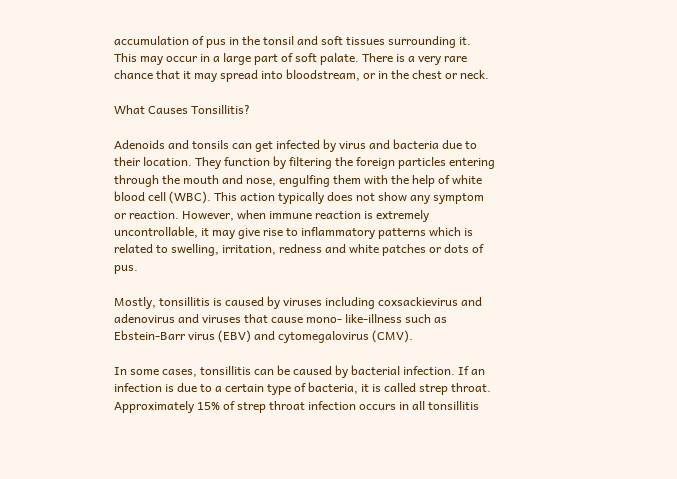accumulation of pus in the tonsil and soft tissues surrounding it. This may occur in a large part of soft palate. There is a very rare chance that it may spread into bloodstream, or in the chest or neck.

What Causes Tonsillitis?

Adenoids and tonsils can get infected by virus and bacteria due to their location. They function by filtering the foreign particles entering through the mouth and nose, engulfing them with the help of white blood cell (WBC). This action typically does not show any symptom or reaction. However, when immune reaction is extremely uncontrollable, it may give rise to inflammatory patterns which is related to swelling, irritation, redness and white patches or dots of pus.

Mostly, tonsillitis is caused by viruses including coxsackievirus and adenovirus and viruses that cause mono- like-illness such as Ebstein-Barr virus (EBV) and cytomegalovirus (CMV).

In some cases, tonsillitis can be caused by bacterial infection. If an infection is due to a certain type of bacteria, it is called strep throat. Approximately 15% of strep throat infection occurs in all tonsillitis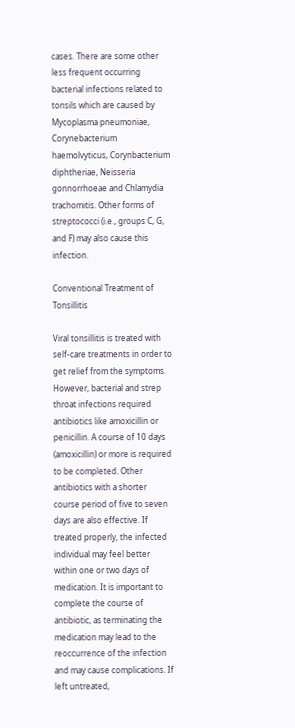cases. There are some other less frequent occurring bacterial infections related to tonsils which are caused by Mycoplasma pneumoniae, Corynebacterium haemolvyticus, Corynbacterium diphtheriae, Neisseria gonnorrhoeae and Chlamydia trachomitis. Other forms of streptococci (i.e., groups C, G, and F) may also cause this infection.

Conventional Treatment of Tonsillitis

Viral tonsillitis is treated with self-care treatments in order to get relief from the symptoms. However, bacterial and strep throat infections required antibiotics like amoxicillin or penicillin. A course of 10 days (amoxicillin) or more is required to be completed. Other antibiotics with a shorter course period of five to seven days are also effective. If treated properly, the infected individual may feel better within one or two days of medication. It is important to complete the course of antibiotic, as terminating the medication may lead to the reoccurrence of the infection and may cause complications. If left untreated,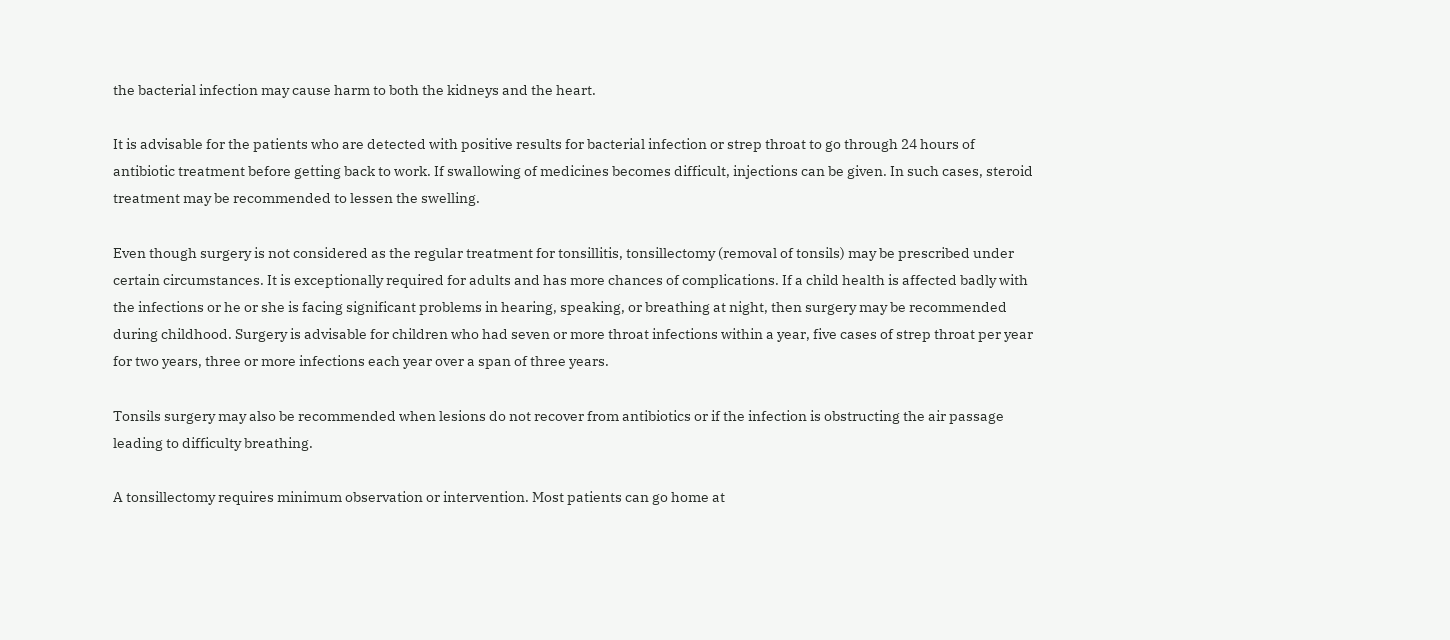the bacterial infection may cause harm to both the kidneys and the heart.

It is advisable for the patients who are detected with positive results for bacterial infection or strep throat to go through 24 hours of antibiotic treatment before getting back to work. If swallowing of medicines becomes difficult, injections can be given. In such cases, steroid treatment may be recommended to lessen the swelling.

Even though surgery is not considered as the regular treatment for tonsillitis, tonsillectomy (removal of tonsils) may be prescribed under certain circumstances. It is exceptionally required for adults and has more chances of complications. If a child health is affected badly with the infections or he or she is facing significant problems in hearing, speaking, or breathing at night, then surgery may be recommended during childhood. Surgery is advisable for children who had seven or more throat infections within a year, five cases of strep throat per year for two years, three or more infections each year over a span of three years.

Tonsils surgery may also be recommended when lesions do not recover from antibiotics or if the infection is obstructing the air passage leading to difficulty breathing.

A tonsillectomy requires minimum observation or intervention. Most patients can go home at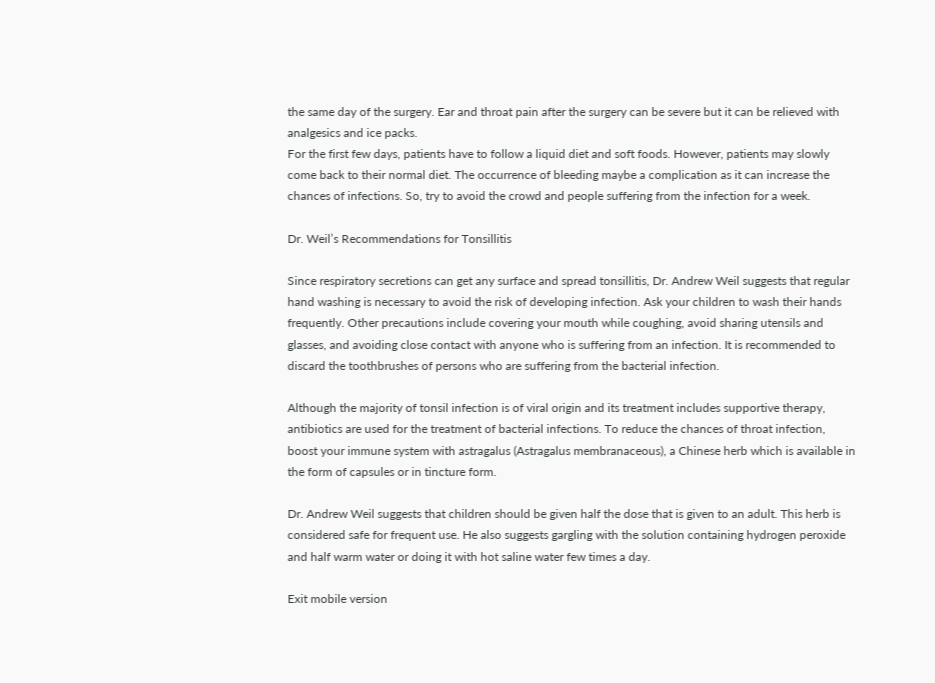the same day of the surgery. Ear and throat pain after the surgery can be severe but it can be relieved with analgesics and ice packs.
For the first few days, patients have to follow a liquid diet and soft foods. However, patients may slowly come back to their normal diet. The occurrence of bleeding maybe a complication as it can increase the chances of infections. So, try to avoid the crowd and people suffering from the infection for a week.

Dr. Weil’s Recommendations for Tonsillitis

Since respiratory secretions can get any surface and spread tonsillitis, Dr. Andrew Weil suggests that regular hand washing is necessary to avoid the risk of developing infection. Ask your children to wash their hands frequently. Other precautions include covering your mouth while coughing, avoid sharing utensils and glasses, and avoiding close contact with anyone who is suffering from an infection. It is recommended to discard the toothbrushes of persons who are suffering from the bacterial infection.

Although the majority of tonsil infection is of viral origin and its treatment includes supportive therapy, antibiotics are used for the treatment of bacterial infections. To reduce the chances of throat infection, boost your immune system with astragalus (Astragalus membranaceous), a Chinese herb which is available in the form of capsules or in tincture form.

Dr. Andrew Weil suggests that children should be given half the dose that is given to an adult. This herb is considered safe for frequent use. He also suggests gargling with the solution containing hydrogen peroxide and half warm water or doing it with hot saline water few times a day.

Exit mobile version